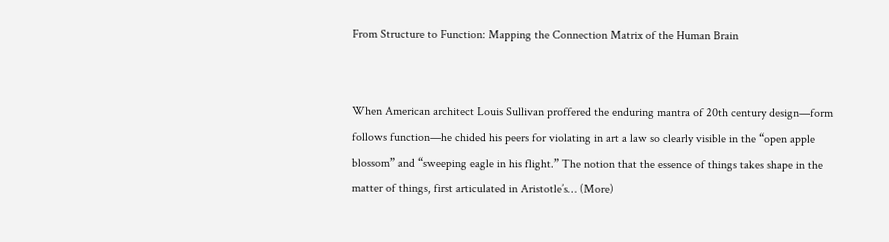From Structure to Function: Mapping the Connection Matrix of the Human Brain


When American architect Louis Sullivan proffered the enduring mantra of 20th century design—form follows function—he chided his peers for violating in art a law so clearly visible in the “open apple blossom” and “sweeping eagle in his flight.” The notion that the essence of things takes shape in the matter of things, first articulated in Aristotle’s… (More)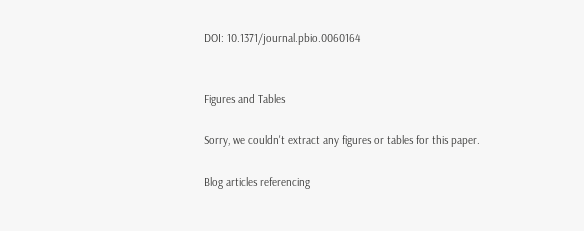DOI: 10.1371/journal.pbio.0060164


Figures and Tables

Sorry, we couldn't extract any figures or tables for this paper.

Blog articles referencing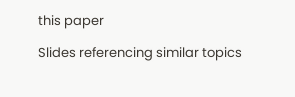this paper

Slides referencing similar topics